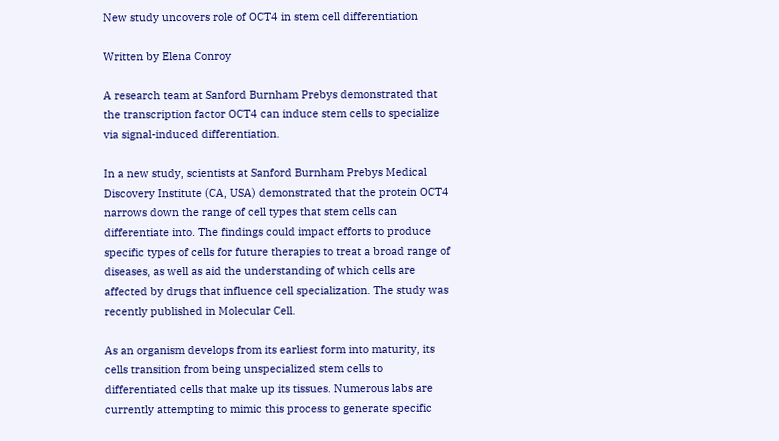New study uncovers role of OCT4 in stem cell differentiation

Written by Elena Conroy

A research team at Sanford Burnham Prebys demonstrated that the transcription factor OCT4 can induce stem cells to specialize via signal-induced differentiation.

In a new study, scientists at Sanford Burnham Prebys Medical Discovery Institute (CA, USA) demonstrated that the protein OCT4 narrows down the range of cell types that stem cells can differentiate into. The findings could impact efforts to produce specific types of cells for future therapies to treat a broad range of diseases, as well as aid the understanding of which cells are affected by drugs that influence cell specialization. The study was recently published in Molecular Cell.

As an organism develops from its earliest form into maturity, its cells transition from being unspecialized stem cells to differentiated cells that make up its tissues. Numerous labs are currently attempting to mimic this process to generate specific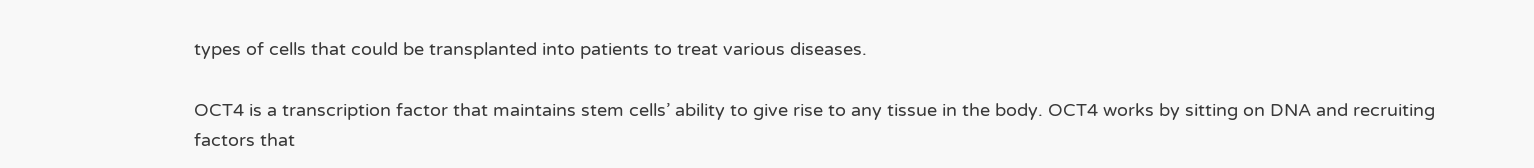types of cells that could be transplanted into patients to treat various diseases.

OCT4 is a transcription factor that maintains stem cells’ ability to give rise to any tissue in the body. OCT4 works by sitting on DNA and recruiting factors that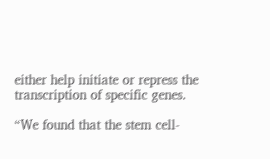either help initiate or repress the transcription of specific genes.

“We found that the stem cell-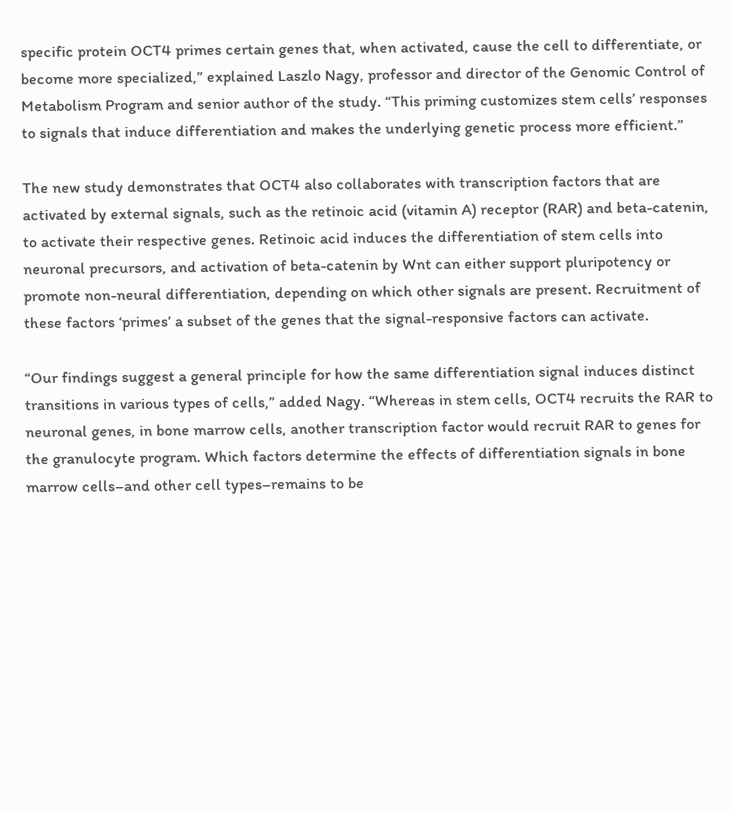specific protein OCT4 primes certain genes that, when activated, cause the cell to differentiate, or become more specialized,” explained Laszlo Nagy, professor and director of the Genomic Control of Metabolism Program and senior author of the study. “This priming customizes stem cells’ responses to signals that induce differentiation and makes the underlying genetic process more efficient.”

The new study demonstrates that OCT4 also collaborates with transcription factors that are activated by external signals, such as the retinoic acid (vitamin A) receptor (RAR) and beta-catenin, to activate their respective genes. Retinoic acid induces the differentiation of stem cells into neuronal precursors, and activation of beta-catenin by Wnt can either support pluripotency or promote non-neural differentiation, depending on which other signals are present. Recruitment of these factors ‘primes’ a subset of the genes that the signal-responsive factors can activate.

“Our findings suggest a general principle for how the same differentiation signal induces distinct transitions in various types of cells,” added Nagy. “Whereas in stem cells, OCT4 recruits the RAR to neuronal genes, in bone marrow cells, another transcription factor would recruit RAR to genes for the granulocyte program. Which factors determine the effects of differentiation signals in bone marrow cells–and other cell types–remains to be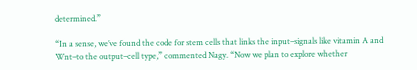determined.”

“In a sense, we’ve found the code for stem cells that links the input–signals like vitamin A and Wnt–to the output–cell type,” commented Nagy. “Now we plan to explore whether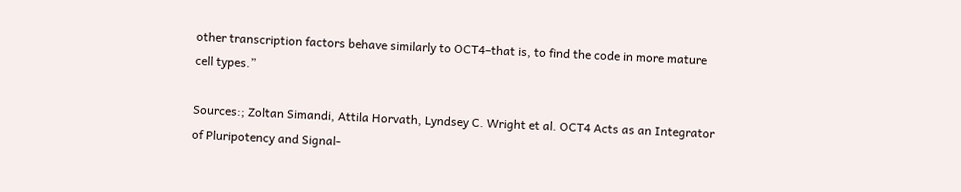other transcription factors behave similarly to OCT4–that is, to find the code in more mature cell types.”

Sources:; Zoltan Simandi, Attila Horvath, Lyndsey C. Wright et al. OCT4 Acts as an Integrator of Pluripotency and Signal-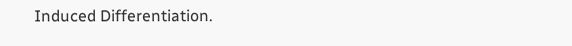Induced Differentiation.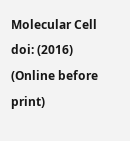Molecular Cell doi: (2016) (Online before print)